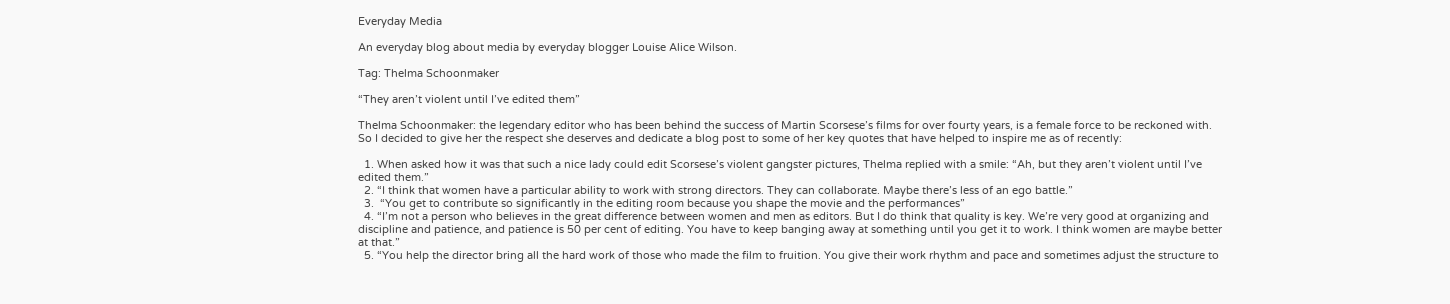Everyday Media

An everyday blog about media by everyday blogger Louise Alice Wilson.

Tag: Thelma Schoonmaker

“They aren’t violent until I’ve edited them”

Thelma Schoonmaker: the legendary editor who has been behind the success of Martin Scorsese’s films for over fourty years, is a female force to be reckoned with. So I decided to give her the respect she deserves and dedicate a blog post to some of her key quotes that have helped to inspire me as of recently:

  1. When asked how it was that such a nice lady could edit Scorsese’s violent gangster pictures, Thelma replied with a smile: “Ah, but they aren’t violent until I’ve edited them.”
  2. “I think that women have a particular ability to work with strong directors. They can collaborate. Maybe there’s less of an ego battle.”
  3.  “You get to contribute so significantly in the editing room because you shape the movie and the performances”
  4. “I’m not a person who believes in the great difference between women and men as editors. But I do think that quality is key. We’re very good at organizing and discipline and patience, and patience is 50 per cent of editing. You have to keep banging away at something until you get it to work. I think women are maybe better at that.”
  5. “You help the director bring all the hard work of those who made the film to fruition. You give their work rhythm and pace and sometimes adjust the structure to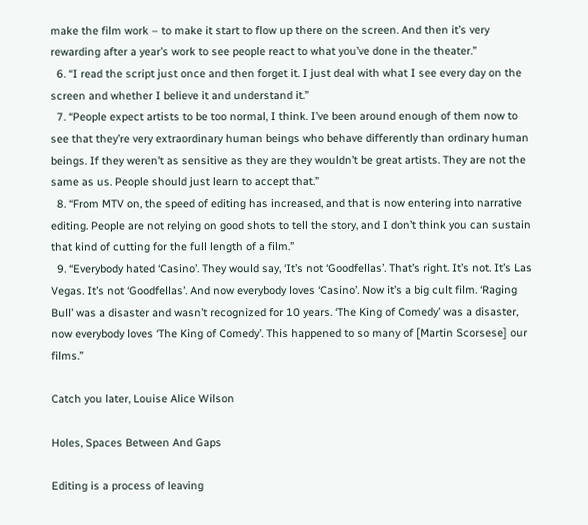make the film work – to make it start to flow up there on the screen. And then it’s very rewarding after a year’s work to see people react to what you’ve done in the theater.”
  6. “I read the script just once and then forget it. I just deal with what I see every day on the screen and whether I believe it and understand it.”
  7. “People expect artists to be too normal, I think. I’ve been around enough of them now to see that they’re very extraordinary human beings who behave differently than ordinary human beings. If they weren’t as sensitive as they are they wouldn’t be great artists. They are not the same as us. People should just learn to accept that.”
  8. “From MTV on, the speed of editing has increased, and that is now entering into narrative editing. People are not relying on good shots to tell the story, and I don’t think you can sustain that kind of cutting for the full length of a film.”
  9. “Everybody hated ‘Casino’. They would say, ‘It’s not ‘Goodfellas’. That’s right. It’s not. It’s Las Vegas. It’s not ‘Goodfellas’. And now everybody loves ‘Casino’. Now it’s a big cult film. ‘Raging Bull’ was a disaster and wasn’t recognized for 10 years. ‘The King of Comedy’ was a disaster, now everybody loves ‘The King of Comedy’. This happened to so many of [Martin Scorsese] our films.”

Catch you later, Louise Alice Wilson

Holes, Spaces Between And Gaps

Editing is a process of leaving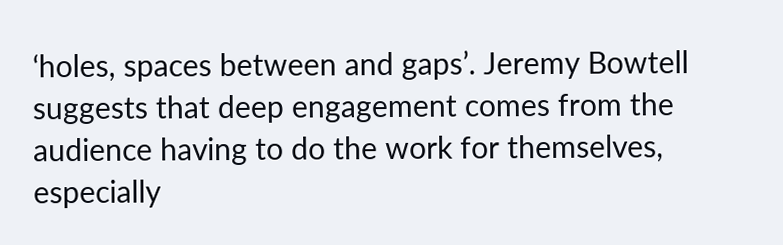‘holes, spaces between and gaps’. Jeremy Bowtell suggests that deep engagement comes from the audience having to do the work for themselves, especially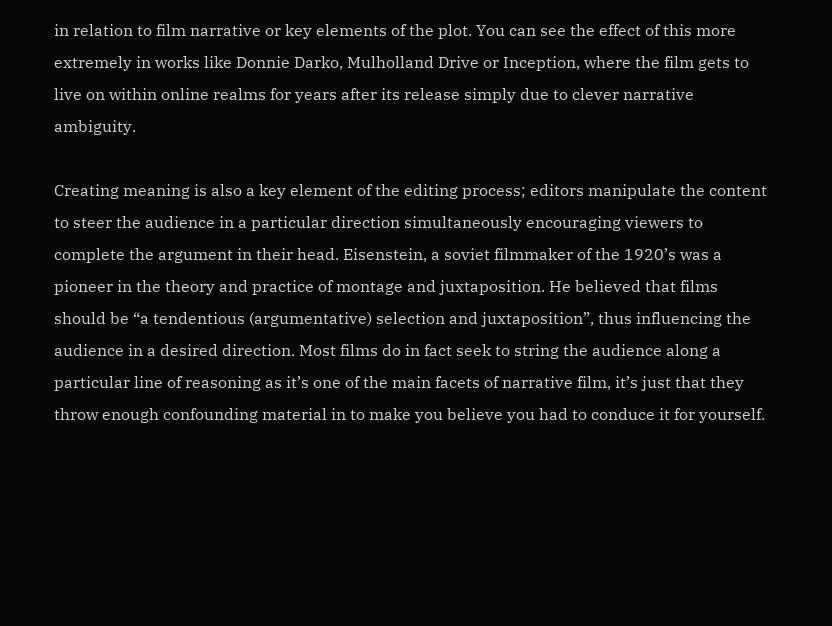in relation to film narrative or key elements of the plot. You can see the effect of this more extremely in works like Donnie Darko, Mulholland Drive or Inception, where the film gets to live on within online realms for years after its release simply due to clever narrative ambiguity.

Creating meaning is also a key element of the editing process; editors manipulate the content to steer the audience in a particular direction simultaneously encouraging viewers to complete the argument in their head. Eisenstein, a soviet filmmaker of the 1920’s was a pioneer in the theory and practice of montage and juxtaposition. He believed that films should be “a tendentious (argumentative) selection and juxtaposition”, thus influencing the audience in a desired direction. Most films do in fact seek to string the audience along a particular line of reasoning as it’s one of the main facets of narrative film, it’s just that they throw enough confounding material in to make you believe you had to conduce it for yourself.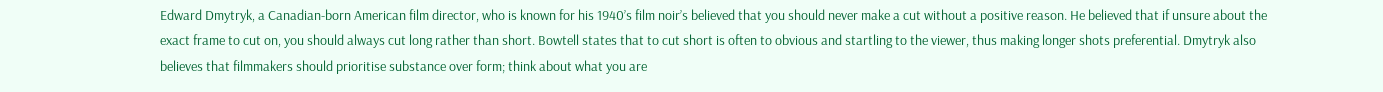Edward Dmytryk, a Canadian-born American film director, who is known for his 1940’s film noir’s believed that you should never make a cut without a positive reason. He believed that if unsure about the exact frame to cut on, you should always cut long rather than short. Bowtell states that to cut short is often to obvious and startling to the viewer, thus making longer shots preferential. Dmytryk also believes that filmmakers should prioritise substance over form; think about what you are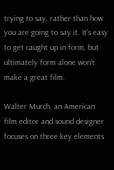trying to say, rather than how you are going to say it. It’s easy to get caught up in form, but ultimately form alone won’t make a great film.

Walter Murch, an American film editor and sound designer focuses on three key elements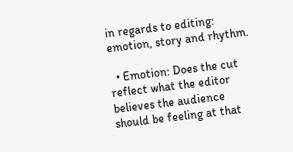in regards to editing: emotion, story and rhythm.

  • Emotion: Does the cut reflect what the editor believes the audience should be feeling at that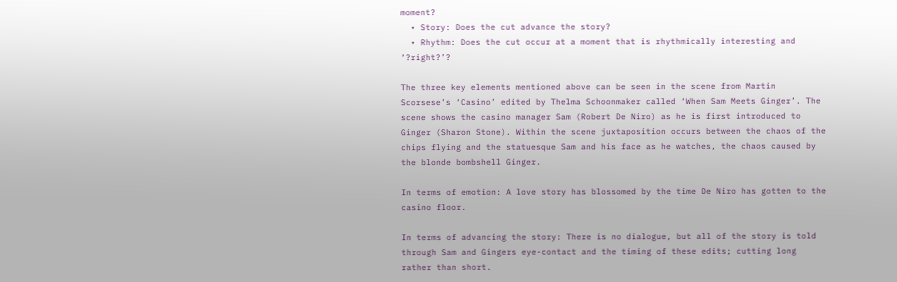moment?
  • Story: Does the cut advance the story?
  • Rhythm: Does the cut occur at a moment that is rhythmically interesting and ‘?right?’?

The three key elements mentioned above can be seen in the scene from Martin Scorsese’s ‘Casino’ edited by Thelma Schoonmaker called ‘When Sam Meets Ginger’. The scene shows the casino manager Sam (Robert De Niro) as he is first introduced to Ginger (Sharon Stone). Within the scene juxtaposition occurs between the chaos of the chips flying and the statuesque Sam and his face as he watches, the chaos caused by the blonde bombshell Ginger.

In terms of emotion: A love story has blossomed by the time De Niro has gotten to the casino floor.

In terms of advancing the story: There is no dialogue, but all of the story is told through Sam and Gingers eye-contact and the timing of these edits; cutting long rather than short.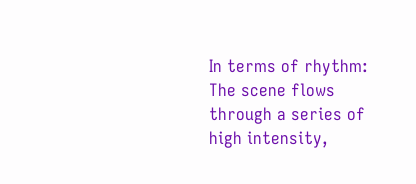In terms of rhythm: The scene flows through a series of high intensity,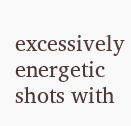excessively energetic shots with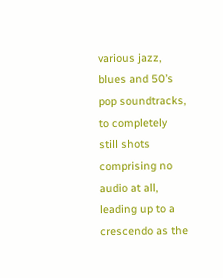various jazz, blues and 50’s pop soundtracks, to completely still shots comprising no audio at all, leading up to a crescendo as the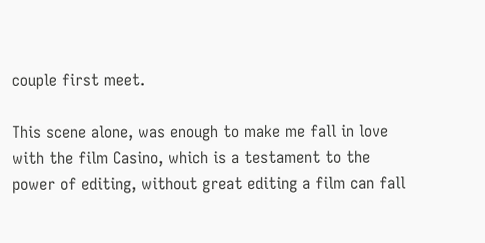couple first meet.

This scene alone, was enough to make me fall in love with the film Casino, which is a testament to the power of editing, without great editing a film can fall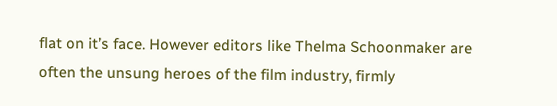flat on it’s face. However editors like Thelma Schoonmaker are often the unsung heroes of the film industry, firmly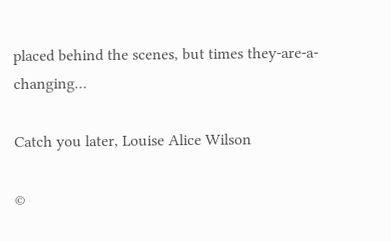placed behind the scenes, but times they-are-a-changing…

Catch you later, Louise Alice Wilson

©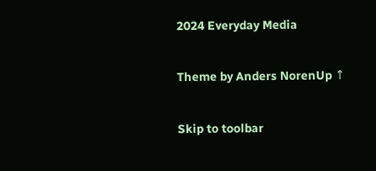2024 Everyday Media

Theme by Anders NorenUp ↑

Skip to toolbar